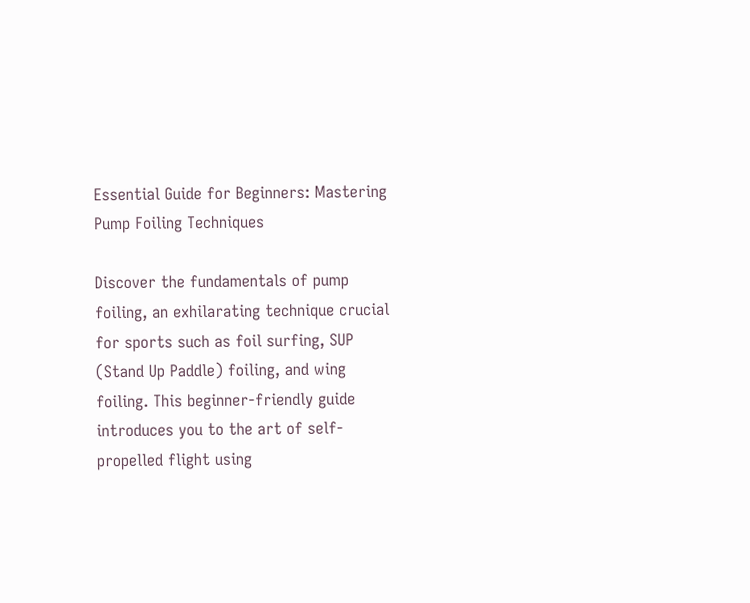Essential Guide for Beginners: Mastering Pump Foiling Techniques

Discover the fundamentals of pump foiling, an exhilarating technique crucial for sports such as foil surfing, SUP (Stand Up Paddle) foiling, and wing foiling. This beginner-friendly guide introduces you to the art of self-propelled flight using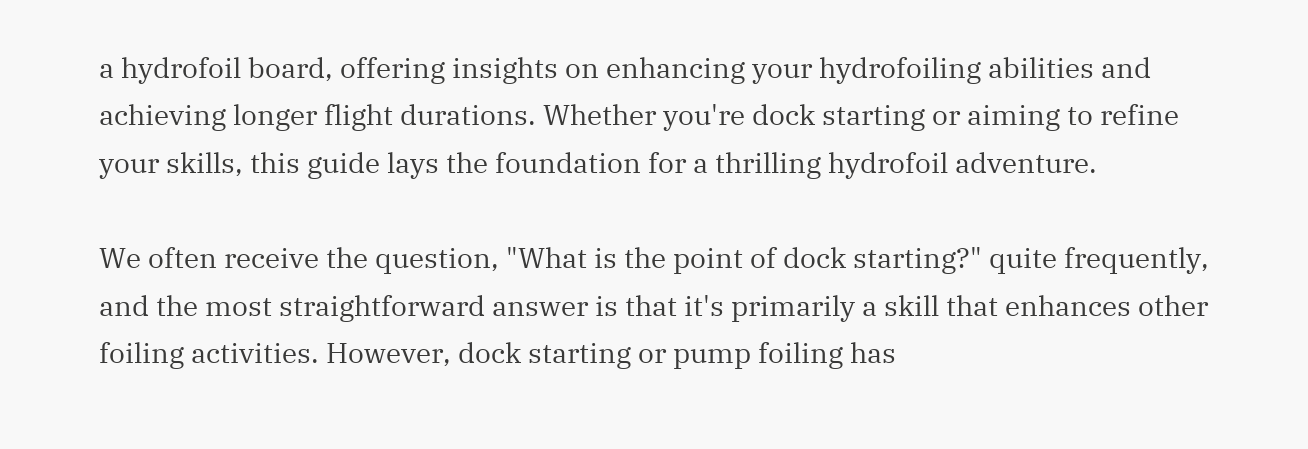a hydrofoil board, offering insights on enhancing your hydrofoiling abilities and achieving longer flight durations. Whether you're dock starting or aiming to refine your skills, this guide lays the foundation for a thrilling hydrofoil adventure.

We often receive the question, "What is the point of dock starting?" quite frequently, and the most straightforward answer is that it's primarily a skill that enhances other foiling activities. However, dock starting or pump foiling has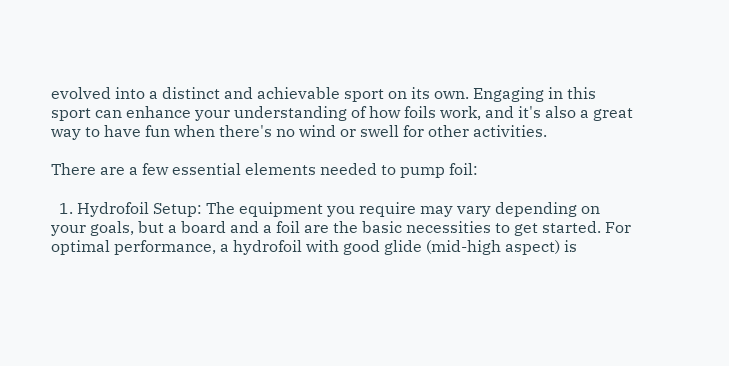evolved into a distinct and achievable sport on its own. Engaging in this sport can enhance your understanding of how foils work, and it's also a great way to have fun when there's no wind or swell for other activities.

There are a few essential elements needed to pump foil:

  1. Hydrofoil Setup: The equipment you require may vary depending on your goals, but a board and a foil are the basic necessities to get started. For optimal performance, a hydrofoil with good glide (mid-high aspect) is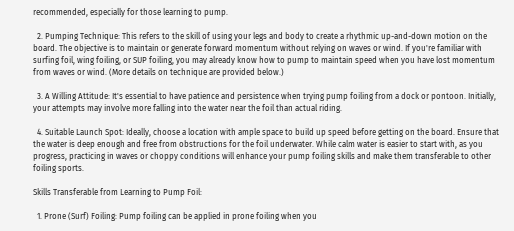recommended, especially for those learning to pump.

  2. Pumping Technique: This refers to the skill of using your legs and body to create a rhythmic up-and-down motion on the board. The objective is to maintain or generate forward momentum without relying on waves or wind. If you're familiar with surfing foil, wing foiling, or SUP foiling, you may already know how to pump to maintain speed when you have lost momentum from waves or wind. (More details on technique are provided below.)

  3. A Willing Attitude: It's essential to have patience and persistence when trying pump foiling from a dock or pontoon. Initially, your attempts may involve more falling into the water near the foil than actual riding.

  4. Suitable Launch Spot: Ideally, choose a location with ample space to build up speed before getting on the board. Ensure that the water is deep enough and free from obstructions for the foil underwater. While calm water is easier to start with, as you progress, practicing in waves or choppy conditions will enhance your pump foiling skills and make them transferable to other foiling sports.

Skills Transferable from Learning to Pump Foil:

  1. Prone (Surf) Foiling: Pump foiling can be applied in prone foiling when you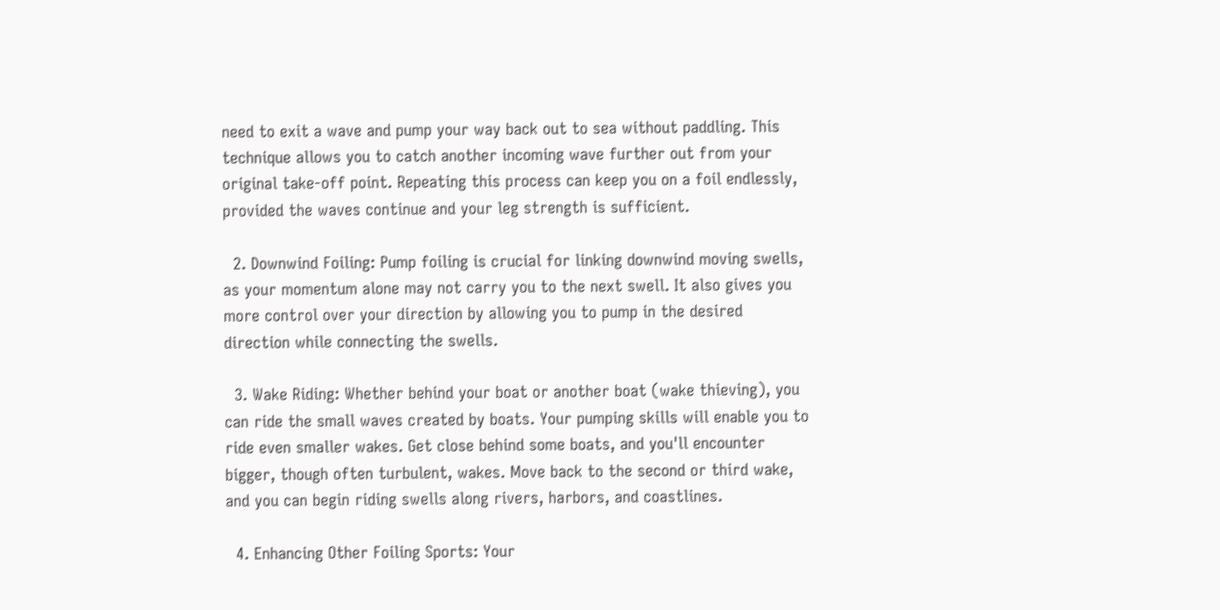need to exit a wave and pump your way back out to sea without paddling. This technique allows you to catch another incoming wave further out from your original take-off point. Repeating this process can keep you on a foil endlessly, provided the waves continue and your leg strength is sufficient.

  2. Downwind Foiling: Pump foiling is crucial for linking downwind moving swells, as your momentum alone may not carry you to the next swell. It also gives you more control over your direction by allowing you to pump in the desired direction while connecting the swells.

  3. Wake Riding: Whether behind your boat or another boat (wake thieving), you can ride the small waves created by boats. Your pumping skills will enable you to ride even smaller wakes. Get close behind some boats, and you'll encounter bigger, though often turbulent, wakes. Move back to the second or third wake, and you can begin riding swells along rivers, harbors, and coastlines.

  4. Enhancing Other Foiling Sports: Your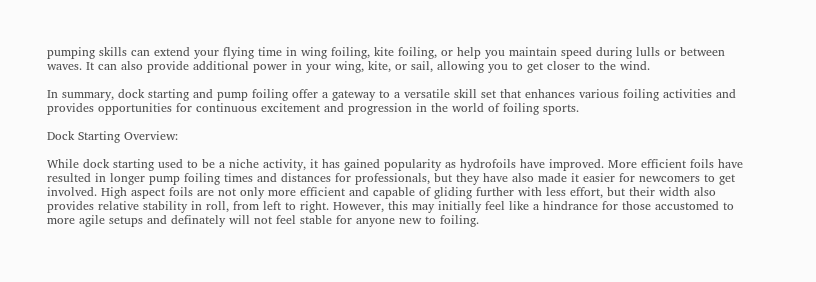pumping skills can extend your flying time in wing foiling, kite foiling, or help you maintain speed during lulls or between waves. It can also provide additional power in your wing, kite, or sail, allowing you to get closer to the wind.

In summary, dock starting and pump foiling offer a gateway to a versatile skill set that enhances various foiling activities and provides opportunities for continuous excitement and progression in the world of foiling sports.

Dock Starting Overview:

While dock starting used to be a niche activity, it has gained popularity as hydrofoils have improved. More efficient foils have resulted in longer pump foiling times and distances for professionals, but they have also made it easier for newcomers to get involved. High aspect foils are not only more efficient and capable of gliding further with less effort, but their width also provides relative stability in roll, from left to right. However, this may initially feel like a hindrance for those accustomed to more agile setups and definately will not feel stable for anyone new to foiling.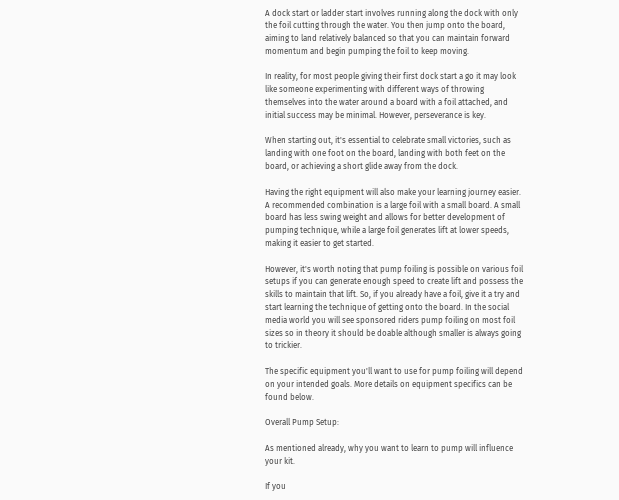A dock start or ladder start involves running along the dock with only the foil cutting through the water. You then jump onto the board, aiming to land relatively balanced so that you can maintain forward momentum and begin pumping the foil to keep moving.

In reality, for most people giving their first dock start a go it may look like someone experimenting with different ways of throwing themselves into the water around a board with a foil attached, and initial success may be minimal. However, perseverance is key.

When starting out, it's essential to celebrate small victories, such as landing with one foot on the board, landing with both feet on the board, or achieving a short glide away from the dock.

Having the right equipment will also make your learning journey easier. A recommended combination is a large foil with a small board. A small board has less swing weight and allows for better development of pumping technique, while a large foil generates lift at lower speeds, making it easier to get started.

However, it's worth noting that pump foiling is possible on various foil setups if you can generate enough speed to create lift and possess the skills to maintain that lift. So, if you already have a foil, give it a try and start learning the technique of getting onto the board. In the social media world you will see sponsored riders pump foiling on most foil sizes so in theory it should be doable although smaller is always going to trickier.

The specific equipment you'll want to use for pump foiling will depend on your intended goals. More details on equipment specifics can be found below.

Overall Pump Setup:

As mentioned already, why you want to learn to pump will influence your kit.

If you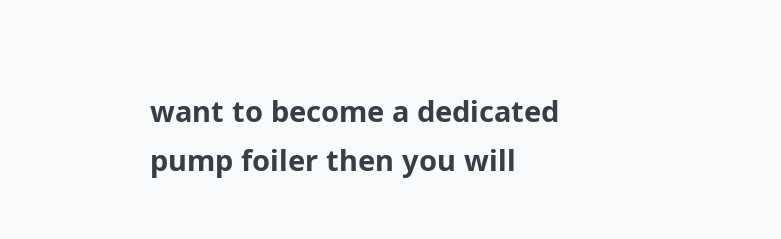want to become a dedicated pump foiler then you will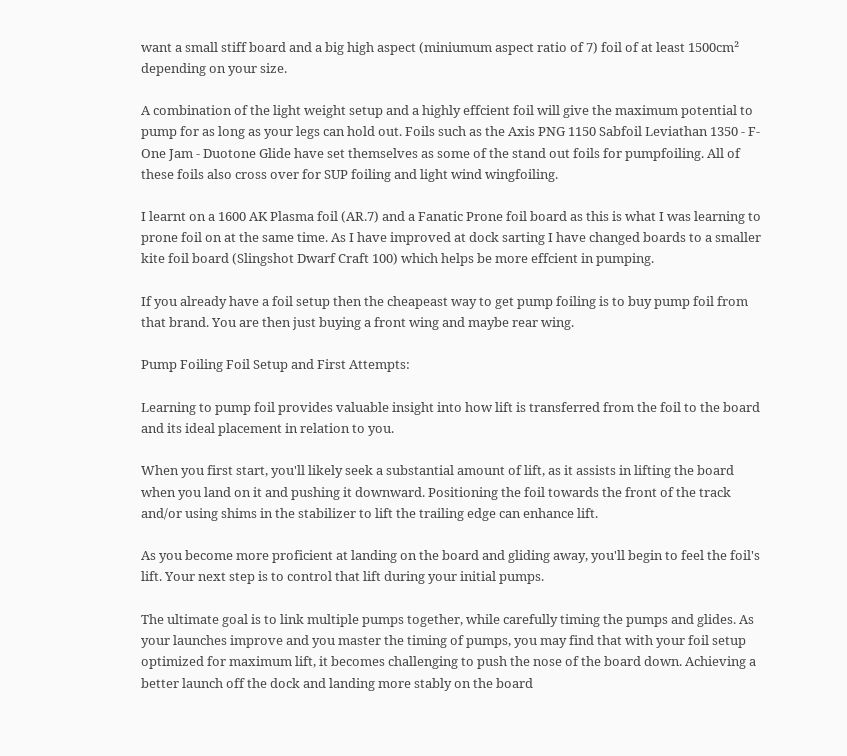want a small stiff board and a big high aspect (miniumum aspect ratio of 7) foil of at least 1500cm² depending on your size.

A combination of the light weight setup and a highly effcient foil will give the maximum potential to pump for as long as your legs can hold out. Foils such as the Axis PNG 1150 Sabfoil Leviathan 1350 - F-One Jam - Duotone Glide have set themselves as some of the stand out foils for pumpfoiling. All of these foils also cross over for SUP foiling and light wind wingfoiling.

I learnt on a 1600 AK Plasma foil (AR.7) and a Fanatic Prone foil board as this is what I was learning to prone foil on at the same time. As I have improved at dock sarting I have changed boards to a smaller kite foil board (Slingshot Dwarf Craft 100) which helps be more effcient in pumping.

If you already have a foil setup then the cheapeast way to get pump foiling is to buy pump foil from that brand. You are then just buying a front wing and maybe rear wing.

Pump Foiling Foil Setup and First Attempts:

Learning to pump foil provides valuable insight into how lift is transferred from the foil to the board and its ideal placement in relation to you.

When you first start, you'll likely seek a substantial amount of lift, as it assists in lifting the board when you land on it and pushing it downward. Positioning the foil towards the front of the track and/or using shims in the stabilizer to lift the trailing edge can enhance lift.

As you become more proficient at landing on the board and gliding away, you'll begin to feel the foil's lift. Your next step is to control that lift during your initial pumps.

The ultimate goal is to link multiple pumps together, while carefully timing the pumps and glides. As your launches improve and you master the timing of pumps, you may find that with your foil setup optimized for maximum lift, it becomes challenging to push the nose of the board down. Achieving a better launch off the dock and landing more stably on the board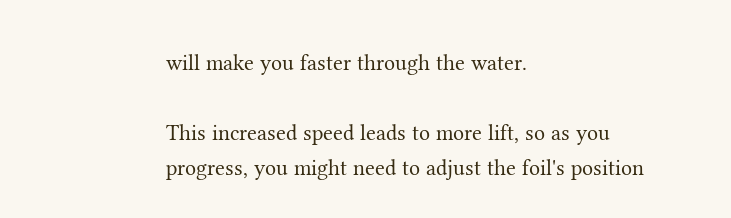will make you faster through the water.

This increased speed leads to more lift, so as you progress, you might need to adjust the foil's position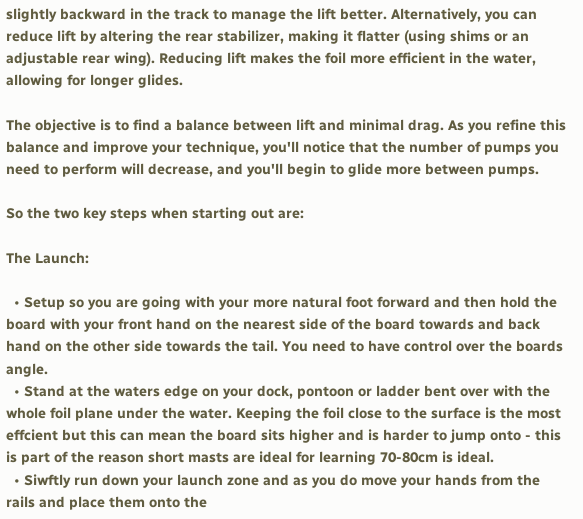slightly backward in the track to manage the lift better. Alternatively, you can reduce lift by altering the rear stabilizer, making it flatter (using shims or an adjustable rear wing). Reducing lift makes the foil more efficient in the water, allowing for longer glides.

The objective is to find a balance between lift and minimal drag. As you refine this balance and improve your technique, you'll notice that the number of pumps you need to perform will decrease, and you'll begin to glide more between pumps.

So the two key steps when starting out are:

The Launch:

  • Setup so you are going with your more natural foot forward and then hold the board with your front hand on the nearest side of the board towards and back hand on the other side towards the tail. You need to have control over the boards angle.
  • Stand at the waters edge on your dock, pontoon or ladder bent over with the whole foil plane under the water. Keeping the foil close to the surface is the most effcient but this can mean the board sits higher and is harder to jump onto - this is part of the reason short masts are ideal for learning 70-80cm is ideal.
  • Siwftly run down your launch zone and as you do move your hands from the rails and place them onto the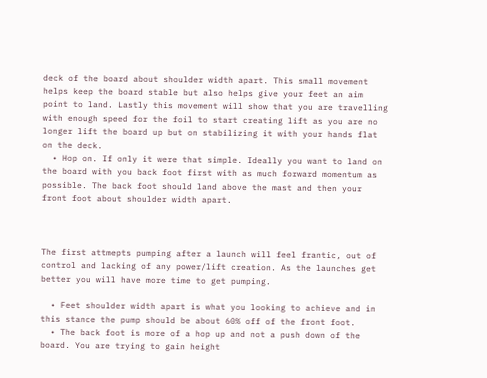deck of the board about shoulder width apart. This small movement helps keep the board stable but also helps give your feet an aim point to land. Lastly this movement will show that you are travelling with enough speed for the foil to start creating lift as you are no longer lift the board up but on stabilizing it with your hands flat on the deck.
  • Hop on. If only it were that simple. Ideally you want to land on the board with you back foot first with as much forward momentum as possible. The back foot should land above the mast and then your front foot about shoulder width apart.



The first attmepts pumping after a launch will feel frantic, out of control and lacking of any power/lift creation. As the launches get better you will have more time to get pumping.

  • Feet shoulder width apart is what you looking to achieve and in this stance the pump should be about 60% off of the front foot.
  • The back foot is more of a hop up and not a push down of the board. You are trying to gain height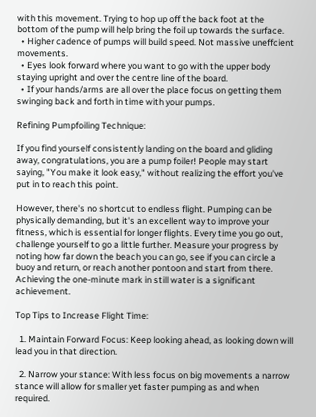with this movement. Trying to hop up off the back foot at the bottom of the pump will help bring the foil up towards the surface.
  • Higher cadence of pumps will build speed. Not massive uneffcient movements.
  • Eyes look forward where you want to go with the upper body staying upright and over the centre line of the board.
  • If your hands/arms are all over the place focus on getting them swinging back and forth in time with your pumps.

Refining Pumpfoiling Technique:

If you find yourself consistently landing on the board and gliding away, congratulations, you are a pump foiler! People may start saying, "You make it look easy," without realizing the effort you've put in to reach this point.

However, there's no shortcut to endless flight. Pumping can be physically demanding, but it's an excellent way to improve your fitness, which is essential for longer flights. Every time you go out, challenge yourself to go a little further. Measure your progress by noting how far down the beach you can go, see if you can circle a buoy and return, or reach another pontoon and start from there. Achieving the one-minute mark in still water is a significant achievement.

Top Tips to Increase Flight Time:

  1. Maintain Forward Focus: Keep looking ahead, as looking down will lead you in that direction.

  2. Narrow your stance: With less focus on big movements a narrow stance will allow for smaller yet faster pumping as and when required.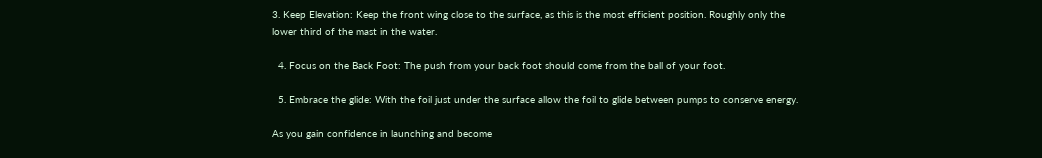3. Keep Elevation: Keep the front wing close to the surface, as this is the most efficient position. Roughly only the lower third of the mast in the water.

  4. Focus on the Back Foot: The push from your back foot should come from the ball of your foot.

  5. Embrace the glide: With the foil just under the surface allow the foil to glide between pumps to conserve energy.

As you gain confidence in launching and become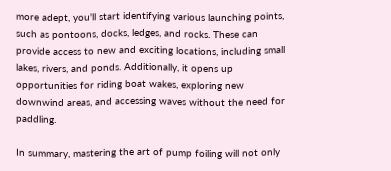more adept, you'll start identifying various launching points, such as pontoons, docks, ledges, and rocks. These can provide access to new and exciting locations, including small lakes, rivers, and ponds. Additionally, it opens up opportunities for riding boat wakes, exploring new downwind areas, and accessing waves without the need for paddling.

In summary, mastering the art of pump foiling will not only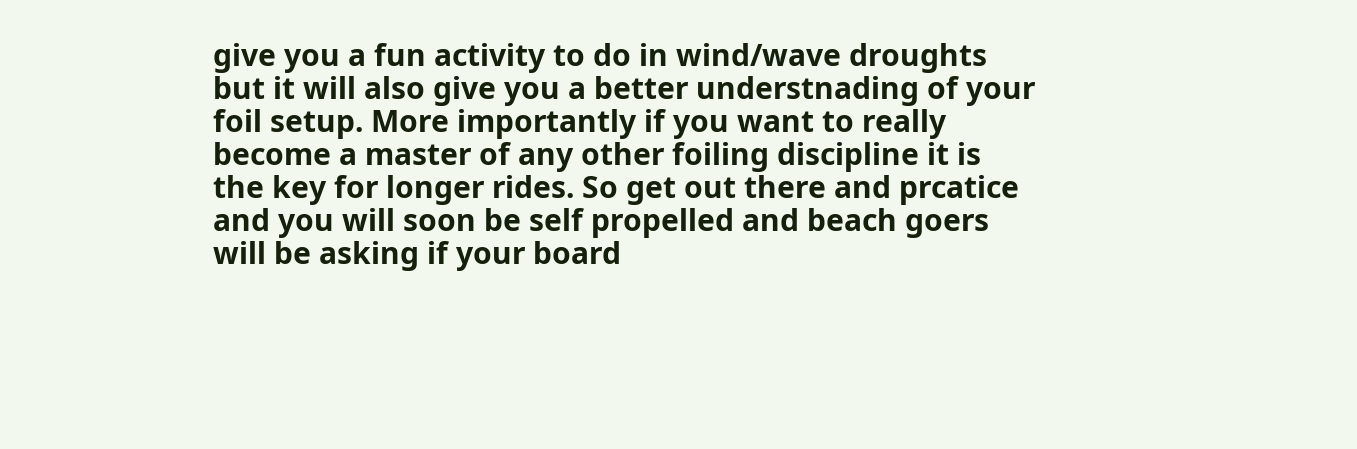give you a fun activity to do in wind/wave droughts but it will also give you a better understnading of your foil setup. More importantly if you want to really become a master of any other foiling discipline it is the key for longer rides. So get out there and prcatice and you will soon be self propelled and beach goers will be asking if your board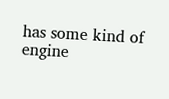has some kind of engine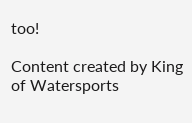too!

Content created by King of Watersports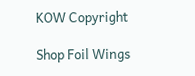KOW Copyright

Shop Foil Wings